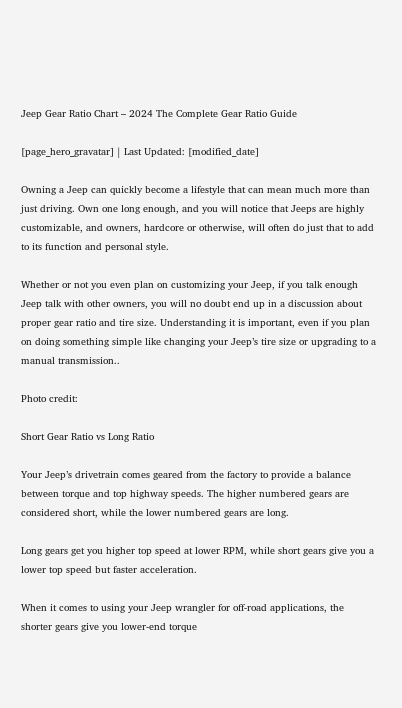Jeep Gear Ratio Chart – 2024 The Complete Gear Ratio Guide

[page_hero_gravatar] | Last Updated: [modified_date]

Owning a Jeep can quickly become a lifestyle that can mean much more than just driving. Own one long enough, and you will notice that Jeeps are highly customizable, and owners, hardcore or otherwise, will often do just that to add to its function and personal style.

Whether or not you even plan on customizing your Jeep, if you talk enough Jeep talk with other owners, you will no doubt end up in a discussion about proper gear ratio and tire size. Understanding it is important, even if you plan on doing something simple like changing your Jeep’s tire size or upgrading to a manual transmission..

Photo credit:

Short Gear Ratio vs Long Ratio

Your Jeep’s drivetrain comes geared from the factory to provide a balance between torque and top highway speeds. The higher numbered gears are considered short, while the lower numbered gears are long.

Long gears get you higher top speed at lower RPM, while short gears give you a lower top speed but faster acceleration.

When it comes to using your Jeep wrangler for off-road applications, the shorter gears give you lower-end torque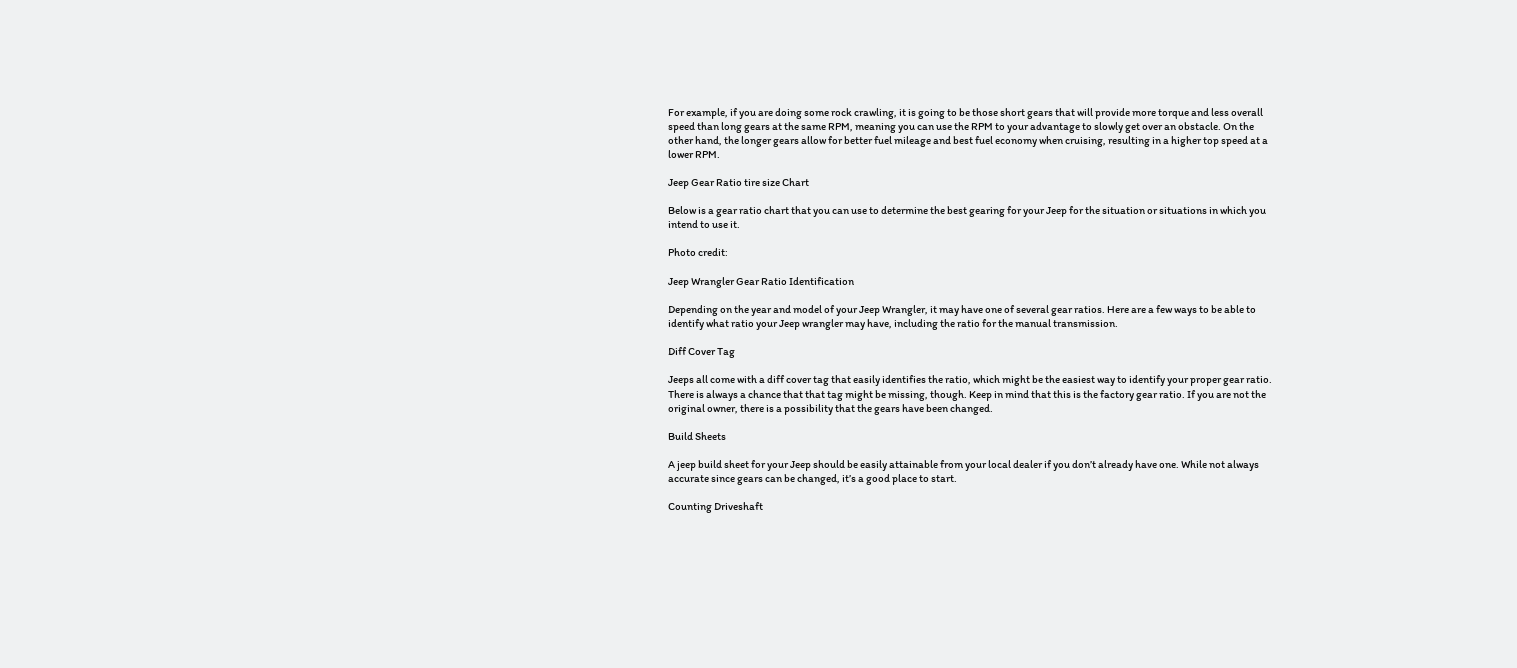For example, if you are doing some rock crawling, it is going to be those short gears that will provide more torque and less overall speed than long gears at the same RPM, meaning you can use the RPM to your advantage to slowly get over an obstacle. On the other hand, the longer gears allow for better fuel mileage and best fuel economy when cruising, resulting in a higher top speed at a lower RPM.

Jeep Gear Ratio tire size Chart

Below is a gear ratio chart that you can use to determine the best gearing for your Jeep for the situation or situations in which you intend to use it.

Photo credit:

Jeep Wrangler Gear Ratio Identification

Depending on the year and model of your Jeep Wrangler, it may have one of several gear ratios. Here are a few ways to be able to identify what ratio your Jeep wrangler may have, including the ratio for the manual transmission.

Diff Cover Tag

Jeeps all come with a diff cover tag that easily identifies the ratio, which might be the easiest way to identify your proper gear ratio. There is always a chance that that tag might be missing, though. Keep in mind that this is the factory gear ratio. If you are not the original owner, there is a possibility that the gears have been changed.

Build Sheets

A jeep build sheet for your Jeep should be easily attainable from your local dealer if you don’t already have one. While not always accurate since gears can be changed, it’s a good place to start.

Counting Driveshaft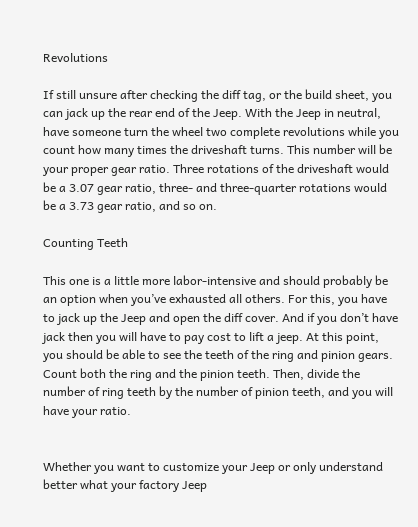Revolutions

If still unsure after checking the diff tag, or the build sheet, you can jack up the rear end of the Jeep. With the Jeep in neutral, have someone turn the wheel two complete revolutions while you count how many times the driveshaft turns. This number will be your proper gear ratio. Three rotations of the driveshaft would be a 3.07 gear ratio, three- and three-quarter rotations would be a 3.73 gear ratio, and so on.

Counting Teeth

This one is a little more labor-intensive and should probably be an option when you’ve exhausted all others. For this, you have to jack up the Jeep and open the diff cover. And if you don’t have jack then you will have to pay cost to lift a jeep. At this point, you should be able to see the teeth of the ring and pinion gears. Count both the ring and the pinion teeth. Then, divide the number of ring teeth by the number of pinion teeth, and you will have your ratio.


Whether you want to customize your Jeep or only understand better what your factory Jeep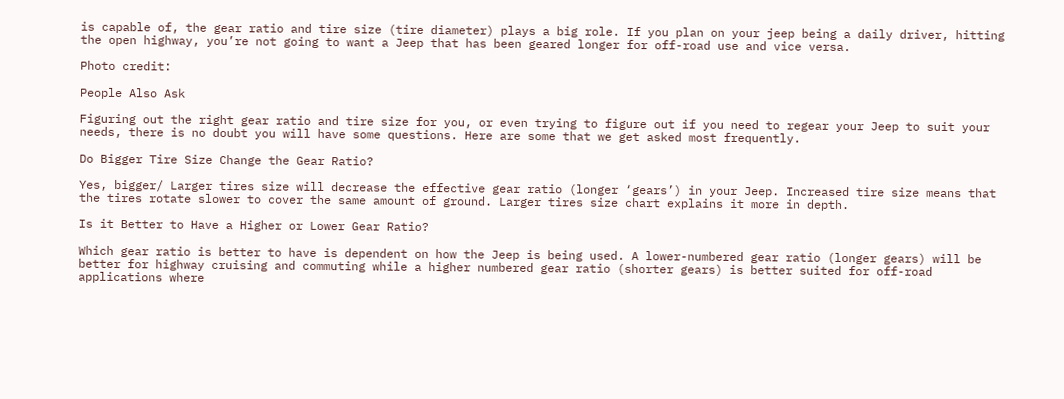is capable of, the gear ratio and tire size (tire diameter) plays a big role. If you plan on your jeep being a daily driver, hitting the open highway, you’re not going to want a Jeep that has been geared longer for off-road use and vice versa.

Photo credit:

People Also Ask

Figuring out the right gear ratio and tire size for you, or even trying to figure out if you need to regear your Jeep to suit your needs, there is no doubt you will have some questions. Here are some that we get asked most frequently.

Do Bigger Tire Size Change the Gear Ratio?

Yes, bigger/ Larger tires size will decrease the effective gear ratio (longer ‘gears’) in your Jeep. Increased tire size means that the tires rotate slower to cover the same amount of ground. Larger tires size chart explains it more in depth.

Is it Better to Have a Higher or Lower Gear Ratio?

Which gear ratio is better to have is dependent on how the Jeep is being used. A lower-numbered gear ratio (longer gears) will be better for highway cruising and commuting while a higher numbered gear ratio (shorter gears) is better suited for off-road applications where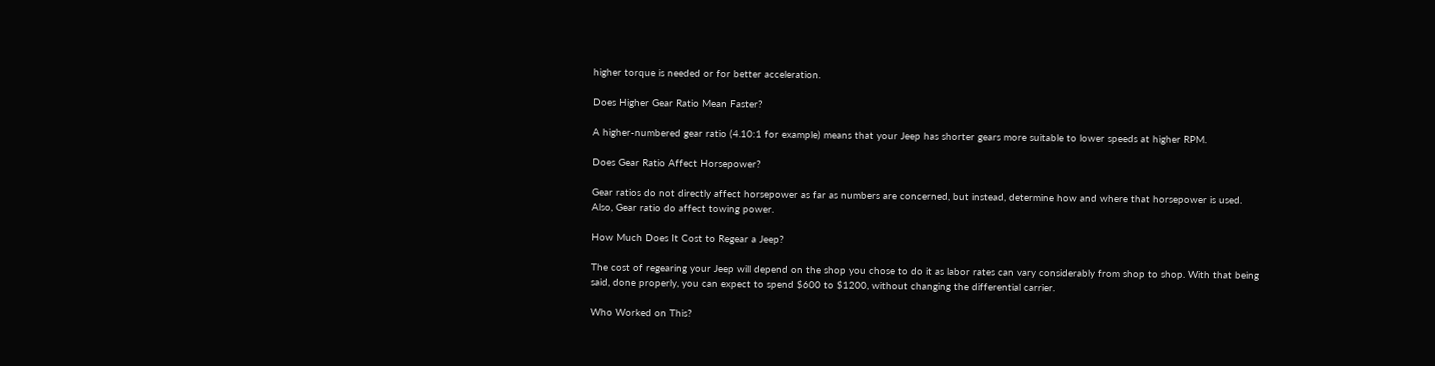higher torque is needed or for better acceleration.

Does Higher Gear Ratio Mean Faster?

A higher-numbered gear ratio (4.10:1 for example) means that your Jeep has shorter gears more suitable to lower speeds at higher RPM.

Does Gear Ratio Affect Horsepower?

Gear ratios do not directly affect horsepower as far as numbers are concerned, but instead, determine how and where that horsepower is used. Also, Gear ratio do affect towing power.

How Much Does It Cost to Regear a Jeep?

The cost of regearing your Jeep will depend on the shop you chose to do it as labor rates can vary considerably from shop to shop. With that being said, done properly, you can expect to spend $600 to $1200, without changing the differential carrier.

Who Worked on This?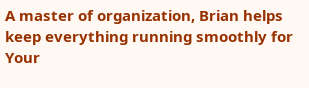A master of organization, Brian helps keep everything running smoothly for Your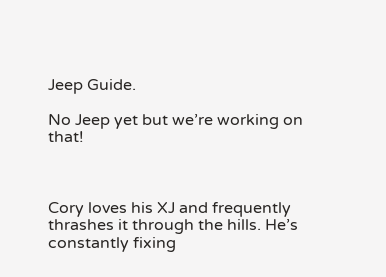Jeep Guide.

No Jeep yet but we’re working on that!



Cory loves his XJ and frequently thrashes it through the hills. He’s constantly fixing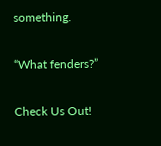something.

“What fenders?”

Check Us Out!